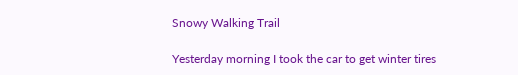Snowy Walking Trail

Yesterday morning I took the car to get winter tires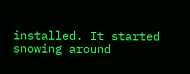installed. It started snowing around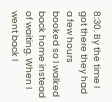8:30. By the time I got there they had a few hours booked so I walked back home instead of waiting. When I went back I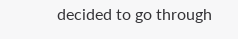decided to go through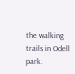the walking trails in Odell park.